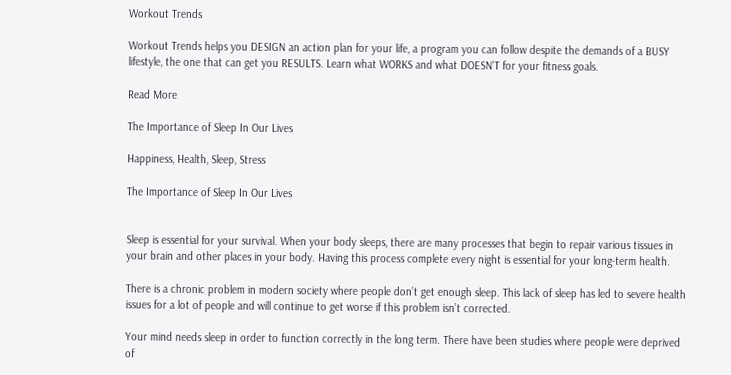Workout Trends

Workout Trends helps you DESIGN an action plan for your life, a program you can follow despite the demands of a BUSY lifestyle, the one that can get you RESULTS. Learn what WORKS and what DOESN'T for your fitness goals.

Read More

The Importance of Sleep In Our Lives

Happiness, Health, Sleep, Stress

The Importance of Sleep In Our Lives


Sleep is essential for your survival. When your body sleeps, there are many processes that begin to repair various tissues in your brain and other places in your body. Having this process complete every night is essential for your long-term health.

There is a chronic problem in modern society where people don’t get enough sleep. This lack of sleep has led to severe health issues for a lot of people and will continue to get worse if this problem isn’t corrected.

Your mind needs sleep in order to function correctly in the long term. There have been studies where people were deprived of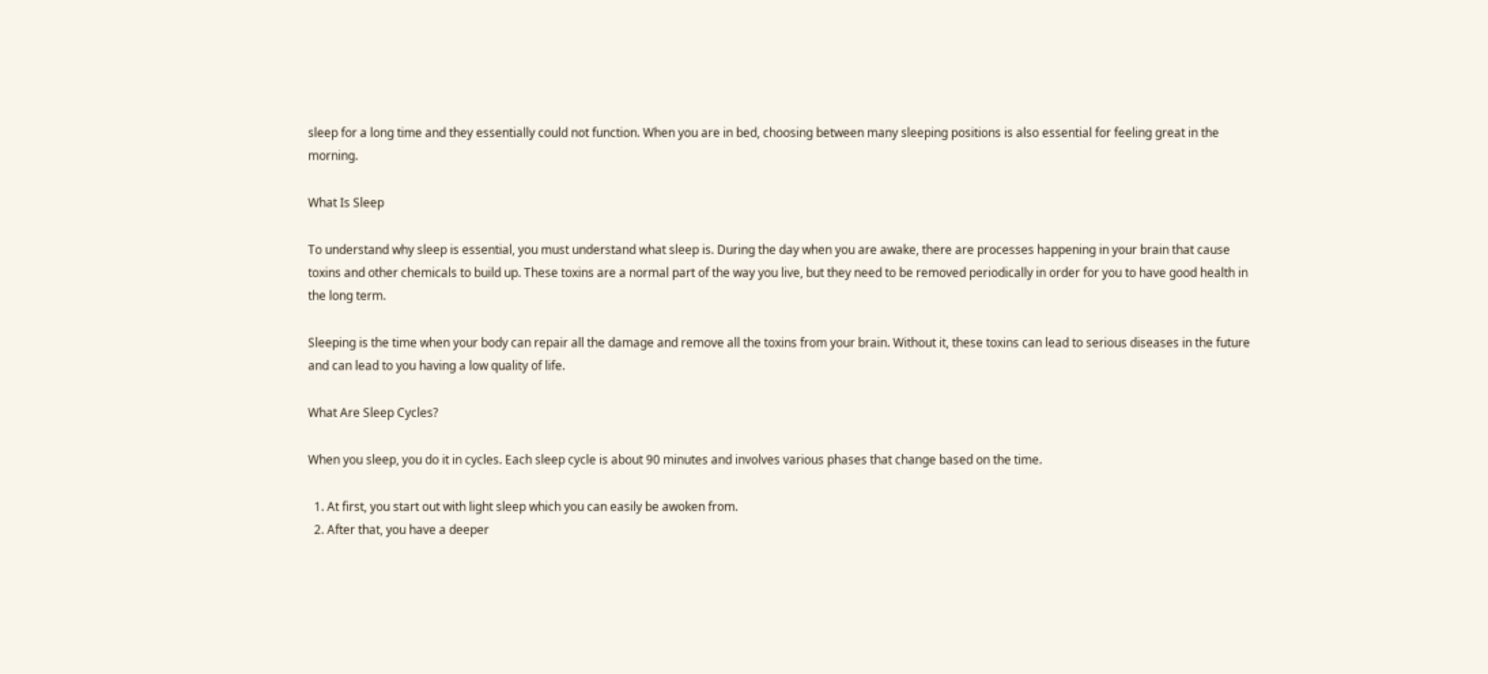sleep for a long time and they essentially could not function. When you are in bed, choosing between many sleeping positions is also essential for feeling great in the morning.

What Is Sleep

To understand why sleep is essential, you must understand what sleep is. During the day when you are awake, there are processes happening in your brain that cause toxins and other chemicals to build up. These toxins are a normal part of the way you live, but they need to be removed periodically in order for you to have good health in the long term.

Sleeping is the time when your body can repair all the damage and remove all the toxins from your brain. Without it, these toxins can lead to serious diseases in the future and can lead to you having a low quality of life.

What Are Sleep Cycles?

When you sleep, you do it in cycles. Each sleep cycle is about 90 minutes and involves various phases that change based on the time.

  1. At first, you start out with light sleep which you can easily be awoken from.
  2. After that, you have a deeper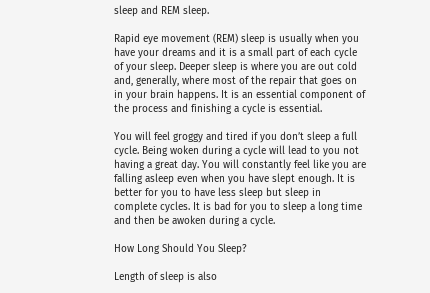sleep and REM sleep.

Rapid eye movement (REM) sleep is usually when you have your dreams and it is a small part of each cycle of your sleep. Deeper sleep is where you are out cold and, generally, where most of the repair that goes on in your brain happens. It is an essential component of the process and finishing a cycle is essential.

You will feel groggy and tired if you don’t sleep a full cycle. Being woken during a cycle will lead to you not having a great day. You will constantly feel like you are falling asleep even when you have slept enough. It is better for you to have less sleep but sleep in complete cycles. It is bad for you to sleep a long time and then be awoken during a cycle.

How Long Should You Sleep?

Length of sleep is also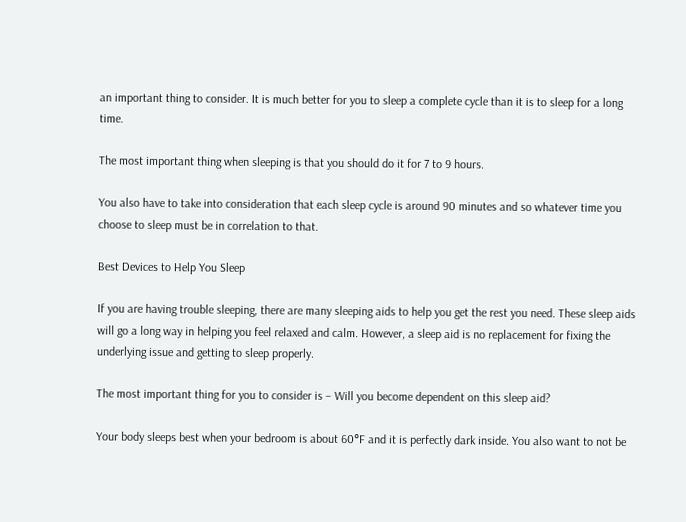an important thing to consider. It is much better for you to sleep a complete cycle than it is to sleep for a long time.

The most important thing when sleeping is that you should do it for 7 to 9 hours.

You also have to take into consideration that each sleep cycle is around 90 minutes and so whatever time you choose to sleep must be in correlation to that.

Best Devices to Help You Sleep

If you are having trouble sleeping, there are many sleeping aids to help you get the rest you need. These sleep aids will go a long way in helping you feel relaxed and calm. However, a sleep aid is no replacement for fixing the underlying issue and getting to sleep properly.

The most important thing for you to consider is – Will you become dependent on this sleep aid?

Your body sleeps best when your bedroom is about 60°F and it is perfectly dark inside. You also want to not be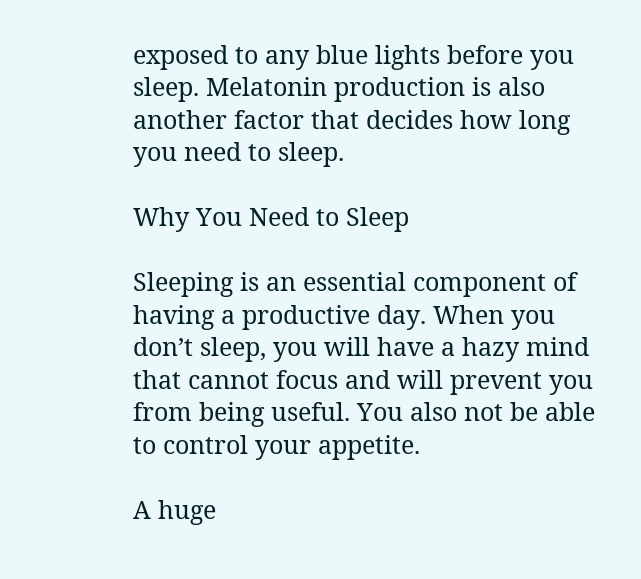exposed to any blue lights before you sleep. Melatonin production is also another factor that decides how long you need to sleep.

Why You Need to Sleep

Sleeping is an essential component of having a productive day. When you don’t sleep, you will have a hazy mind that cannot focus and will prevent you from being useful. You also not be able to control your appetite.

A huge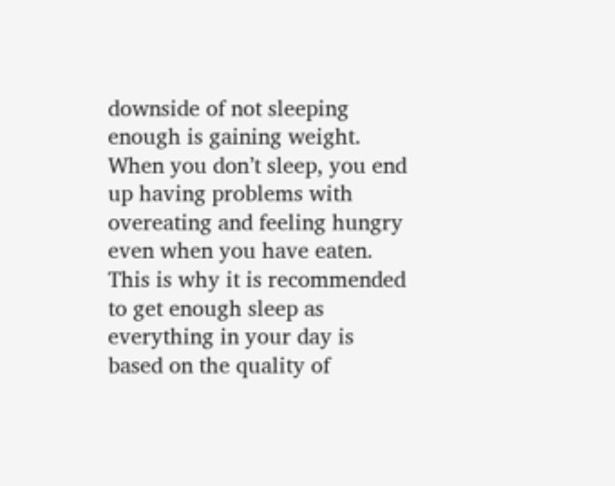downside of not sleeping enough is gaining weight. When you don’t sleep, you end up having problems with overeating and feeling hungry even when you have eaten. This is why it is recommended to get enough sleep as everything in your day is based on the quality of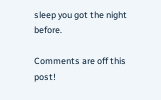sleep you got the night before.

Comments are off this post!